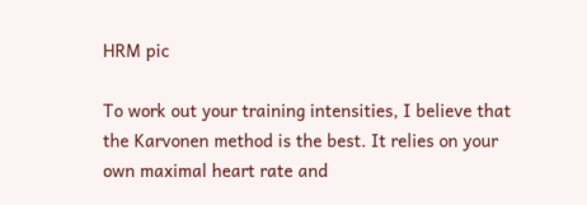HRM pic

To work out your training intensities, I believe that the Karvonen method is the best. It relies on your own maximal heart rate and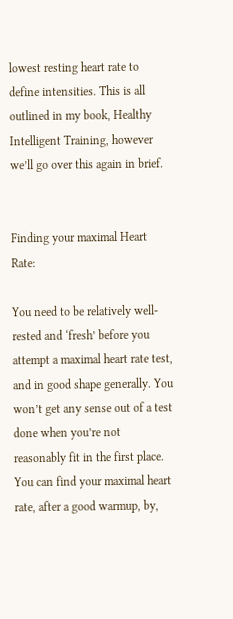lowest resting heart rate to define intensities. This is all outlined in my book, Healthy Intelligent Training, however we’ll go over this again in brief.


Finding your maximal Heart Rate:

You need to be relatively well-rested and ‘fresh’ before you attempt a maximal heart rate test, and in good shape generally. You won’t get any sense out of a test done when you’re not reasonably fit in the first place. You can find your maximal heart rate, after a good warmup, by,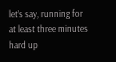let’s say, running for at least three minutes hard up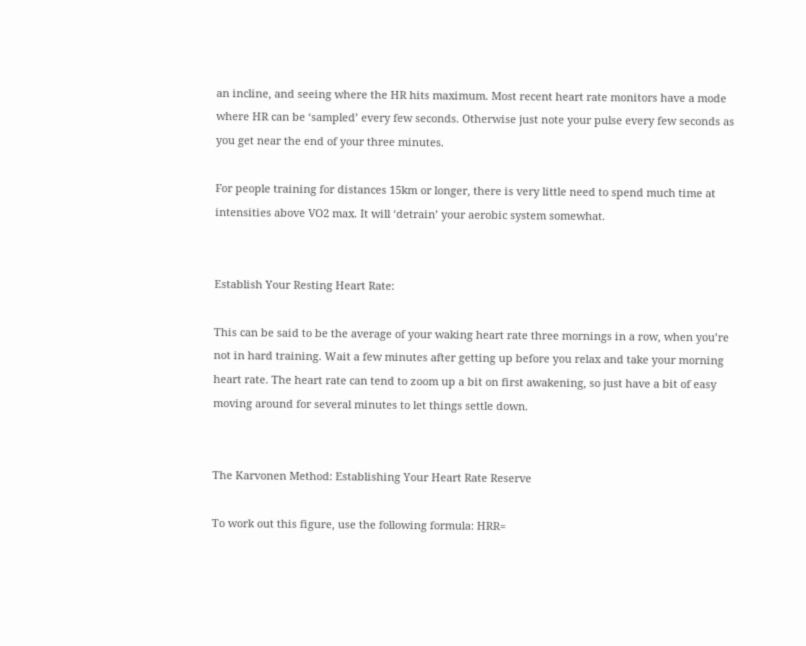an incline, and seeing where the HR hits maximum. Most recent heart rate monitors have a mode where HR can be ‘sampled’ every few seconds. Otherwise just note your pulse every few seconds as you get near the end of your three minutes.

For people training for distances 15km or longer, there is very little need to spend much time at intensities above VO2 max. It will ‘detrain’ your aerobic system somewhat.


Establish Your Resting Heart Rate:

This can be said to be the average of your waking heart rate three mornings in a row, when you’re not in hard training. Wait a few minutes after getting up before you relax and take your morning heart rate. The heart rate can tend to zoom up a bit on first awakening, so just have a bit of easy moving around for several minutes to let things settle down.


The Karvonen Method: Establishing Your Heart Rate Reserve

To work out this figure, use the following formula: HRR=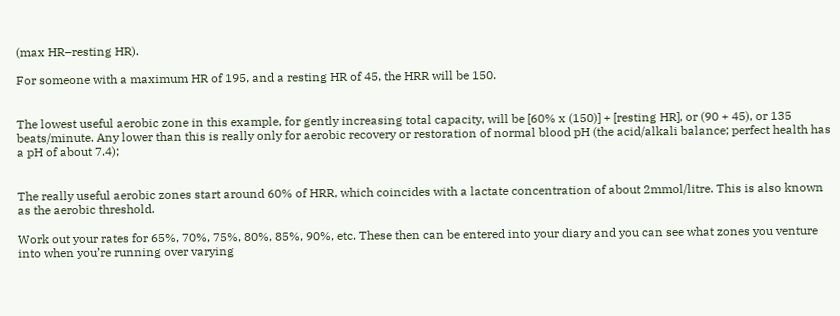(max HR–resting HR).

For someone with a maximum HR of 195, and a resting HR of 45, the HRR will be 150.


The lowest useful aerobic zone in this example, for gently increasing total capacity, will be [60% x (150)] + [resting HR], or (90 + 45), or 135 beats/minute. Any lower than this is really only for aerobic recovery or restoration of normal blood pH (the acid/alkali balance; perfect health has a pH of about 7.4);


The really useful aerobic zones start around 60% of HRR, which coincides with a lactate concentration of about 2mmol/litre. This is also known as the aerobic threshold.

Work out your rates for 65%, 70%, 75%, 80%, 85%, 90%, etc. These then can be entered into your diary and you can see what zones you venture into when you’re running over varying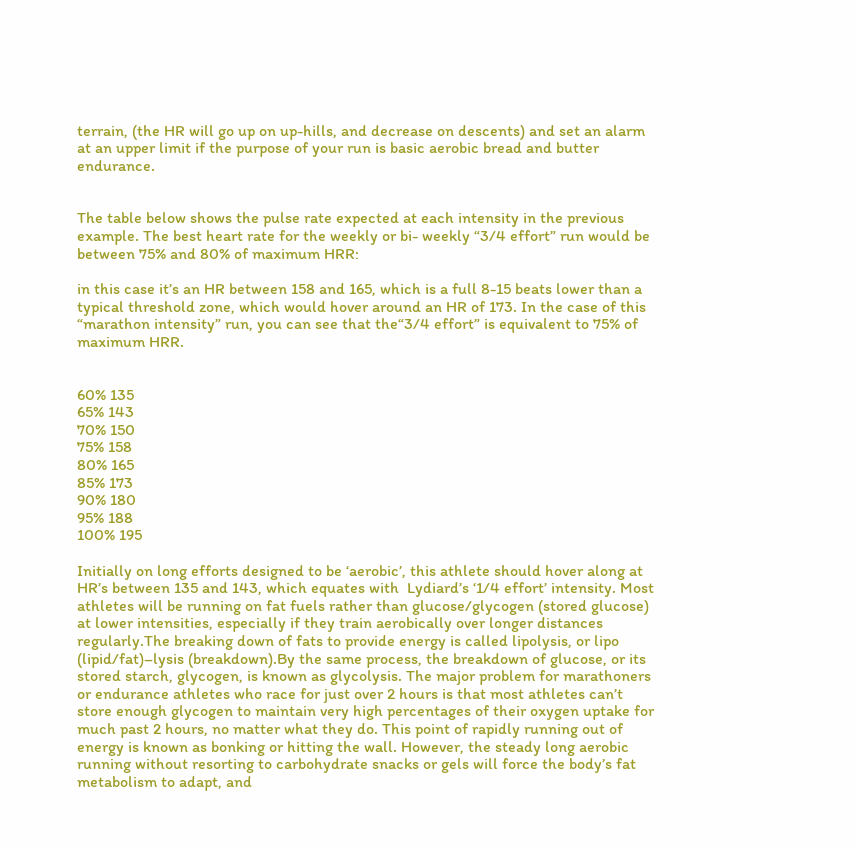terrain, (the HR will go up on up-hills, and decrease on descents) and set an alarm at an upper limit if the purpose of your run is basic aerobic bread and butter endurance.


The table below shows the pulse rate expected at each intensity in the previous example. The best heart rate for the weekly or bi- weekly “3/4 effort” run would be between 75% and 80% of maximum HRR:

in this case it’s an HR between 158 and 165, which is a full 8-15 beats lower than a typical threshold zone, which would hover around an HR of 173. In the case of this “marathon intensity” run, you can see that the“3/4 effort” is equivalent to 75% of maximum HRR.


60% 135
65% 143
70% 150
75% 158
80% 165
85% 173
90% 180
95% 188
100% 195

Initially on long efforts designed to be ‘aerobic’, this athlete should hover along at HR’s between 135 and 143, which equates with  Lydiard’s ‘1/4 effort’ intensity. Most athletes will be running on fat fuels rather than glucose/glycogen (stored glucose) at lower intensities, especially if they train aerobically over longer distances  regularly.The breaking down of fats to provide energy is called lipolysis, or lipo (lipid/fat)–lysis (breakdown).By the same process, the breakdown of glucose, or its stored starch, glycogen, is known as glycolysis. The major problem for marathoners or endurance athletes who race for just over 2 hours is that most athletes can’t store enough glycogen to maintain very high percentages of their oxygen uptake for much past 2 hours, no matter what they do. This point of rapidly running out of energy is known as bonking or hitting the wall. However, the steady long aerobic running without resorting to carbohydrate snacks or gels will force the body’s fat metabolism to adapt, and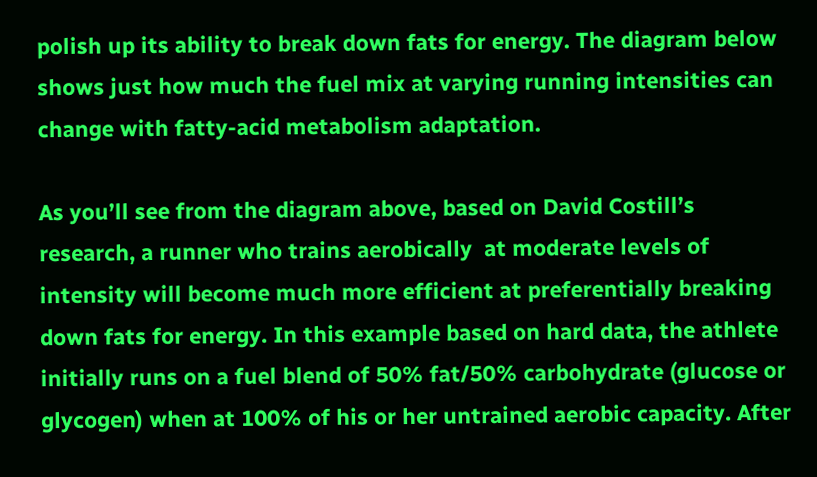polish up its ability to break down fats for energy. The diagram below shows just how much the fuel mix at varying running intensities can change with fatty-acid metabolism adaptation.

As you’ll see from the diagram above, based on David Costill’s research, a runner who trains aerobically  at moderate levels of intensity will become much more efficient at preferentially breaking down fats for energy. In this example based on hard data, the athlete initially runs on a fuel blend of 50% fat/50% carbohydrate (glucose or glycogen) when at 100% of his or her untrained aerobic capacity. After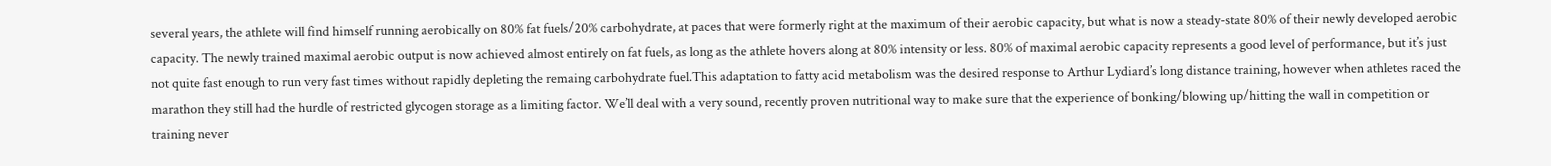several years, the athlete will find himself running aerobically on 80% fat fuels/20% carbohydrate, at paces that were formerly right at the maximum of their aerobic capacity, but what is now a steady-state 80% of their newly developed aerobic capacity. The newly trained maximal aerobic output is now achieved almost entirely on fat fuels, as long as the athlete hovers along at 80% intensity or less. 80% of maximal aerobic capacity represents a good level of performance, but it’s just not quite fast enough to run very fast times without rapidly depleting the remaing carbohydrate fuel.This adaptation to fatty acid metabolism was the desired response to Arthur Lydiard’s long distance training, however when athletes raced the marathon they still had the hurdle of restricted glycogen storage as a limiting factor. We’ll deal with a very sound, recently proven nutritional way to make sure that the experience of bonking/blowing up/hitting the wall in competition or training never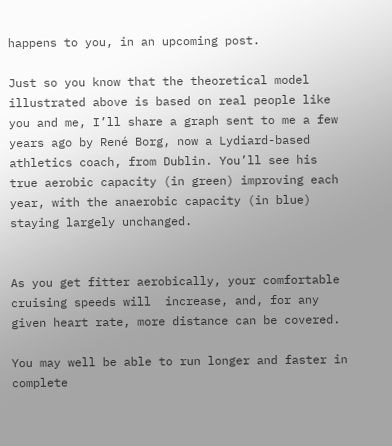happens to you, in an upcoming post.

Just so you know that the theoretical model illustrated above is based on real people like you and me, I’ll share a graph sent to me a few years ago by René Borg, now a Lydiard-based athletics coach, from Dublin. You’ll see his true aerobic capacity (in green) improving each year, with the anaerobic capacity (in blue) staying largely unchanged.


As you get fitter aerobically, your comfortable cruising speeds will  increase, and, for any given heart rate, more distance can be covered.

You may well be able to run longer and faster in complete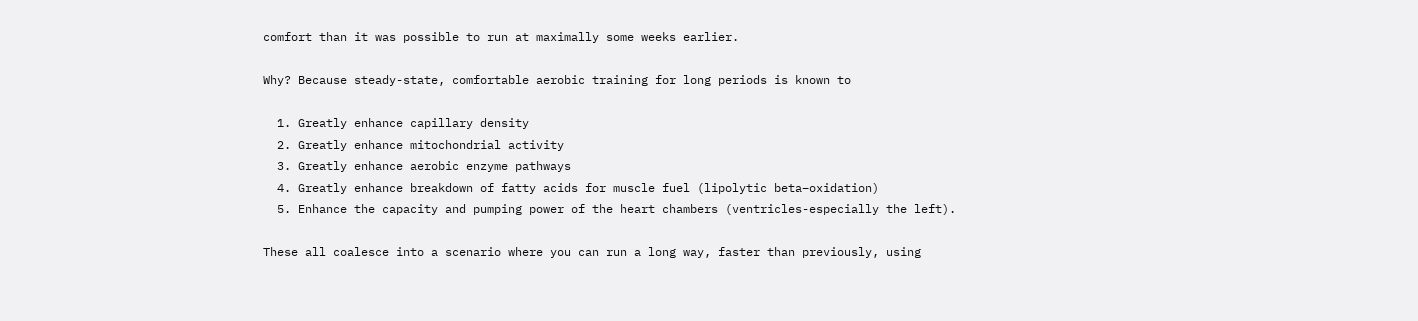comfort than it was possible to run at maximally some weeks earlier.

Why? Because steady-state, comfortable aerobic training for long periods is known to

  1. Greatly enhance capillary density
  2. Greatly enhance mitochondrial activity
  3. Greatly enhance aerobic enzyme pathways
  4. Greatly enhance breakdown of fatty acids for muscle fuel (lipolytic beta–oxidation)
  5. Enhance the capacity and pumping power of the heart chambers (ventricles-especially the left).

These all coalesce into a scenario where you can run a long way, faster than previously, using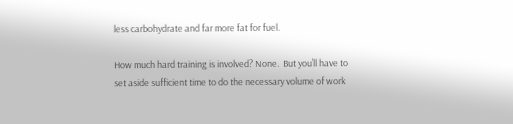less carbohydrate and far more fat for fuel.

How much hard training is involved? None.  But you’ll have to set aside sufficient time to do the necessary volume of work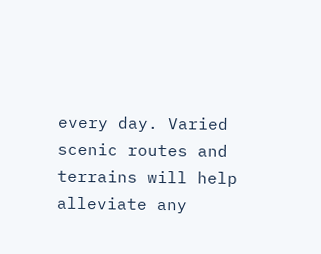every day. Varied scenic routes and terrains will help alleviate any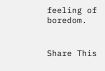feeling of boredom.


Share This